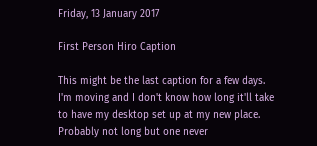Friday, 13 January 2017

First Person Hiro Caption

This might be the last caption for a few days. I'm moving and I don't know how long it'll take to have my desktop set up at my new place. Probably not long but one never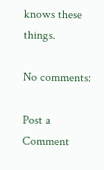knows these things.

No comments:

Post a Comment